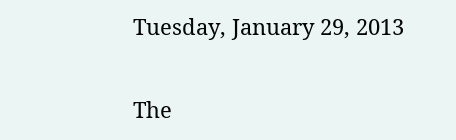Tuesday, January 29, 2013

The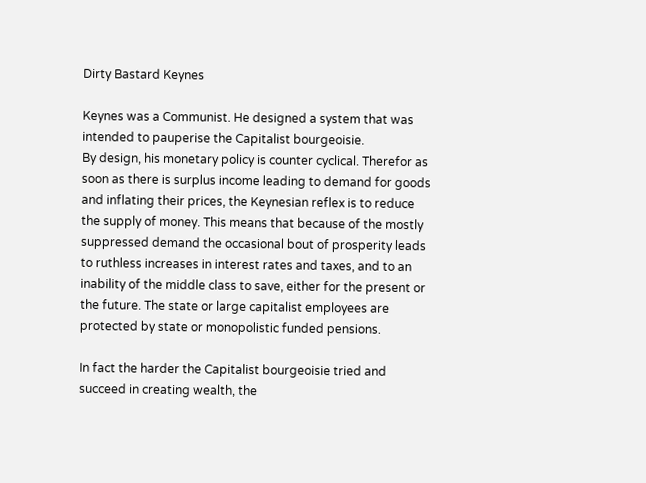Dirty Bastard Keynes

Keynes was a Communist. He designed a system that was intended to pauperise the Capitalist bourgeoisie.
By design, his monetary policy is counter cyclical. Therefor as soon as there is surplus income leading to demand for goods and inflating their prices, the Keynesian reflex is to reduce the supply of money. This means that because of the mostly suppressed demand the occasional bout of prosperity leads to ruthless increases in interest rates and taxes, and to an inability of the middle class to save, either for the present or the future. The state or large capitalist employees are protected by state or monopolistic funded pensions.

In fact the harder the Capitalist bourgeoisie tried and succeed in creating wealth, the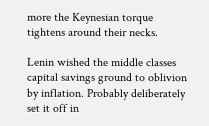more the Keynesian torque tightens around their necks.

Lenin wished the middle classes capital savings ground to oblivion by inflation. Probably deliberately set it off in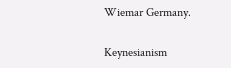Wiemar Germany.

Keynesianism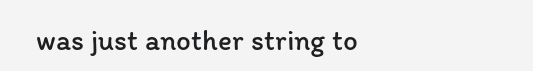was just another string to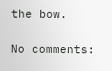the bow.

No comments: